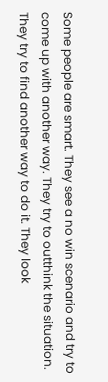Some people are smart. They see a no win scenario and try to come up with another way. They try to outthink the situation. They try to find another way to do it. They look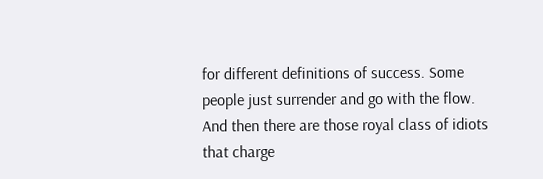for different definitions of success. Some people just surrender and go with the flow. And then there are those royal class of idiots that charge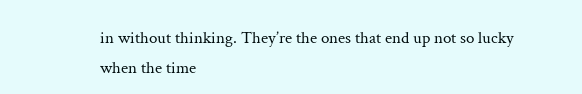in without thinking. They’re the ones that end up not so lucky when the time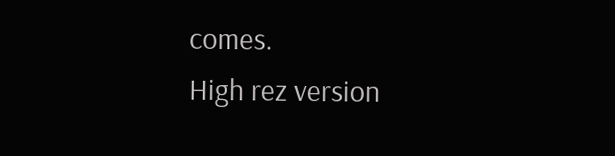comes.
High rez version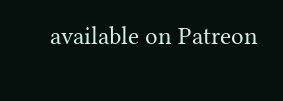available on Patreon